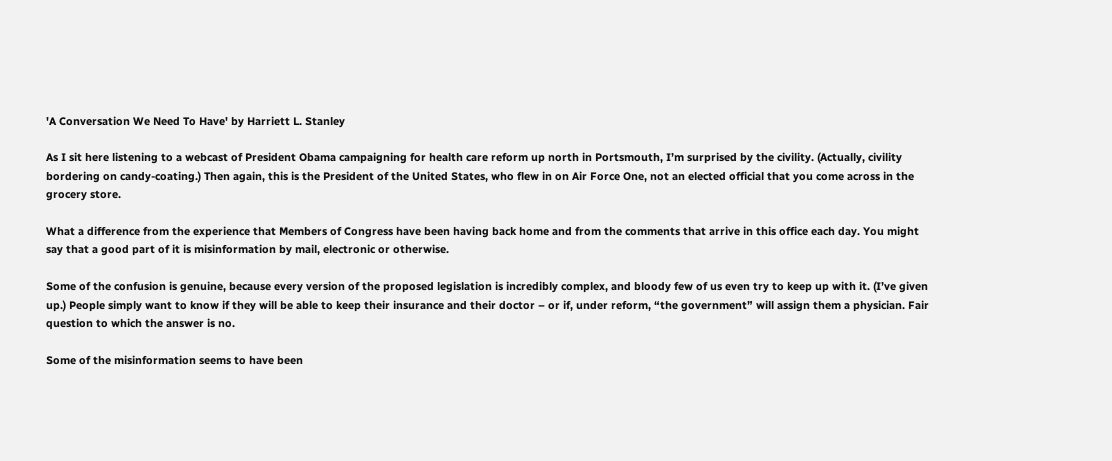'A Conversation We Need To Have' by Harriett L. Stanley

As I sit here listening to a webcast of President Obama campaigning for health care reform up north in Portsmouth, I’m surprised by the civility. (Actually, civility bordering on candy-coating.) Then again, this is the President of the United States, who flew in on Air Force One, not an elected official that you come across in the grocery store.

What a difference from the experience that Members of Congress have been having back home and from the comments that arrive in this office each day. You might say that a good part of it is misinformation by mail, electronic or otherwise.

Some of the confusion is genuine, because every version of the proposed legislation is incredibly complex, and bloody few of us even try to keep up with it. (I’ve given up.) People simply want to know if they will be able to keep their insurance and their doctor – or if, under reform, “the government” will assign them a physician. Fair question to which the answer is no.

Some of the misinformation seems to have been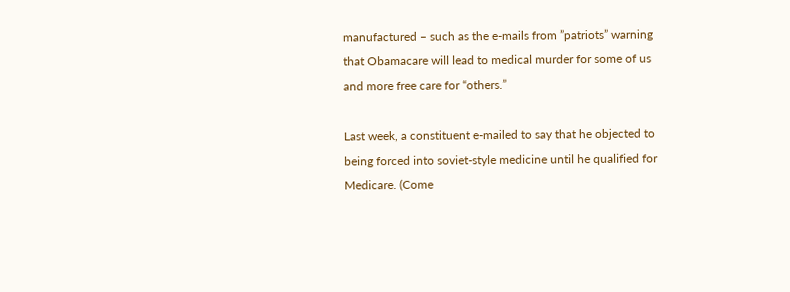manufactured – such as the e-mails from ”patriots” warning that Obamacare will lead to medical murder for some of us and more free care for “others.”

Last week, a constituent e-mailed to say that he objected to being forced into soviet-style medicine until he qualified for Medicare. (Come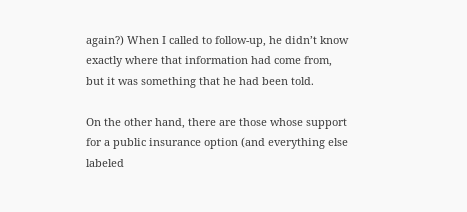again?) When I called to follow-up, he didn’t know exactly where that information had come from, but it was something that he had been told.

On the other hand, there are those whose support for a public insurance option (and everything else labeled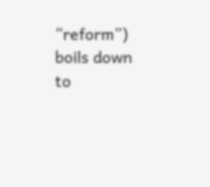“reform”) boils down to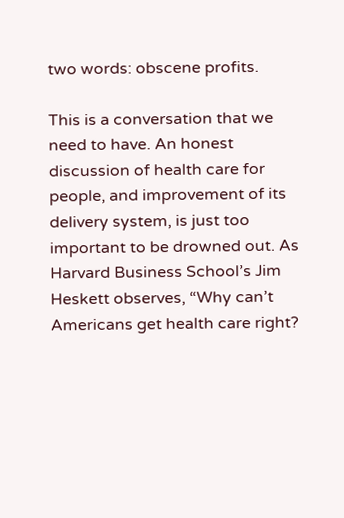two words: obscene profits.

This is a conversation that we need to have. An honest discussion of health care for people, and improvement of its delivery system, is just too important to be drowned out. As Harvard Business School’s Jim Heskett observes, “Why can’t Americans get health care right?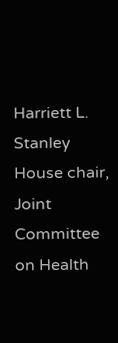Harriett L. Stanley
House chair, Joint Committee on Health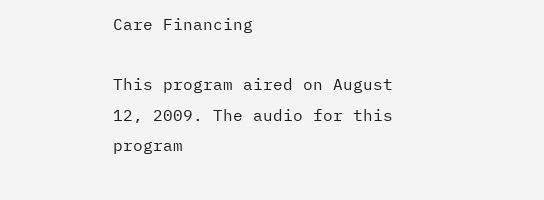Care Financing

This program aired on August 12, 2009. The audio for this program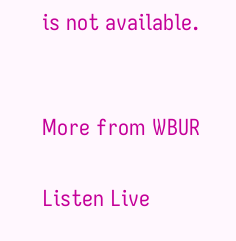is not available.


More from WBUR

Listen Live